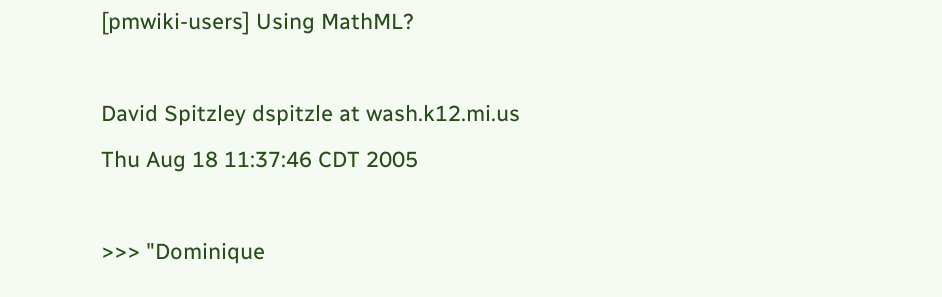[pmwiki-users] Using MathML?

David Spitzley dspitzle at wash.k12.mi.us
Thu Aug 18 11:37:46 CDT 2005

>>> "Dominique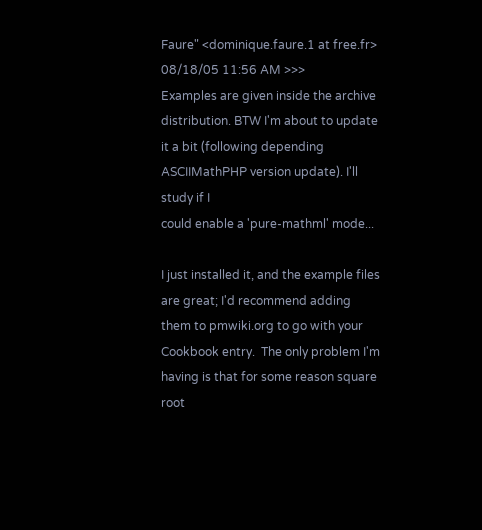Faure" <dominique.faure.1 at free.fr> 08/18/05 11:56 AM >>>
Examples are given inside the archive distribution. BTW I'm about to update
it a bit (following depending ASCIIMathPHP version update). I'll study if I
could enable a 'pure-mathml' mode...

I just installed it, and the example files are great; I'd recommend adding them to pmwiki.org to go with your Cookbook entry.  The only problem I'm having is that for some reason square root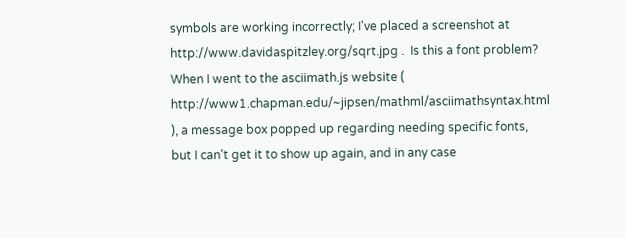symbols are working incorrectly; I've placed a screenshot at http://www.davidaspitzley.org/sqrt.jpg .  Is this a font problem?  When I went to the asciimath.js website ( http://www1.chapman.edu/~jipsen/mathml/asciimathsyntax.html ), a message box popped up regarding needing specific fonts, but I can't get it to show up again, and in any case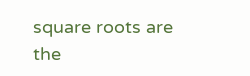square roots are the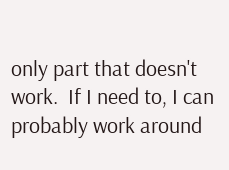only part that doesn't work.  If I need to, I can probably work around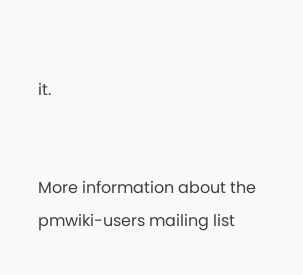it.


More information about the pmwiki-users mailing list